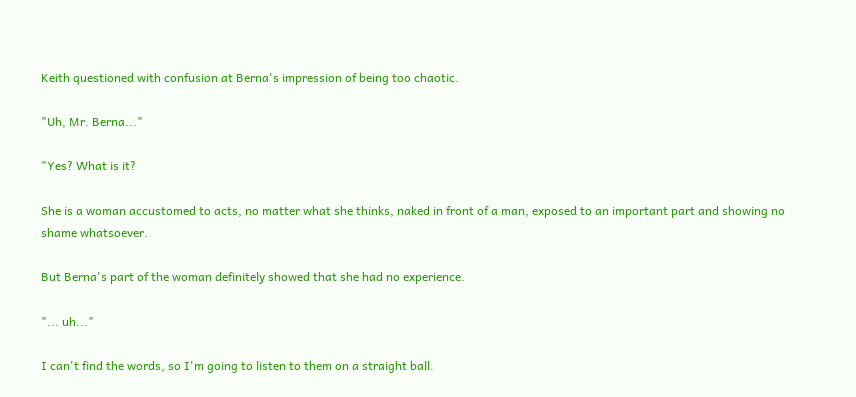Keith questioned with confusion at Berna's impression of being too chaotic.

"Uh, Mr. Berna..."

"Yes? What is it?

She is a woman accustomed to acts, no matter what she thinks, naked in front of a man, exposed to an important part and showing no shame whatsoever.

But Berna's part of the woman definitely showed that she had no experience.

"... uh..."

I can't find the words, so I'm going to listen to them on a straight ball.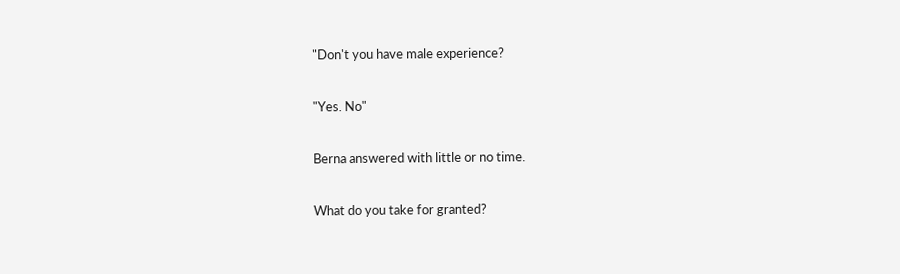"Don't you have male experience?

"Yes. No"

Berna answered with little or no time.

What do you take for granted?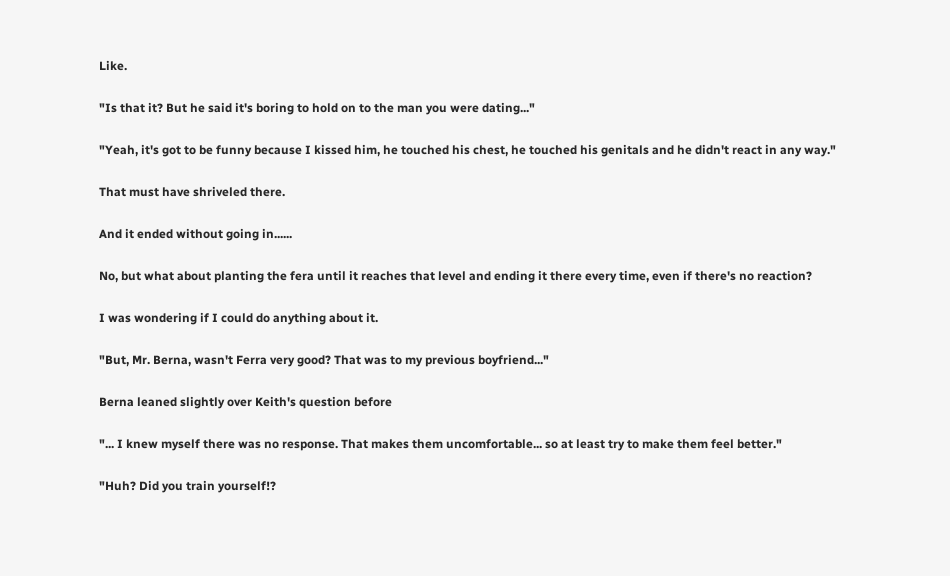Like.

"Is that it? But he said it's boring to hold on to the man you were dating..."

"Yeah, it's got to be funny because I kissed him, he touched his chest, he touched his genitals and he didn't react in any way."

That must have shriveled there.

And it ended without going in......

No, but what about planting the fera until it reaches that level and ending it there every time, even if there's no reaction?

I was wondering if I could do anything about it.

"But, Mr. Berna, wasn't Ferra very good? That was to my previous boyfriend..."

Berna leaned slightly over Keith's question before

"... I knew myself there was no response. That makes them uncomfortable... so at least try to make them feel better."

"Huh? Did you train yourself!?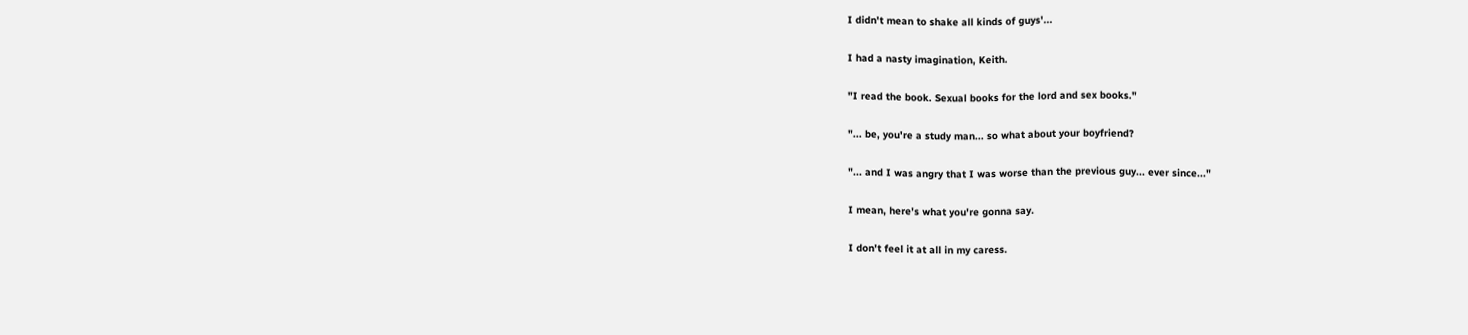I didn't mean to shake all kinds of guys'...

I had a nasty imagination, Keith.

"I read the book. Sexual books for the lord and sex books."

"... be, you're a study man... so what about your boyfriend?

"... and I was angry that I was worse than the previous guy... ever since..."

I mean, here's what you're gonna say.

I don't feel it at all in my caress.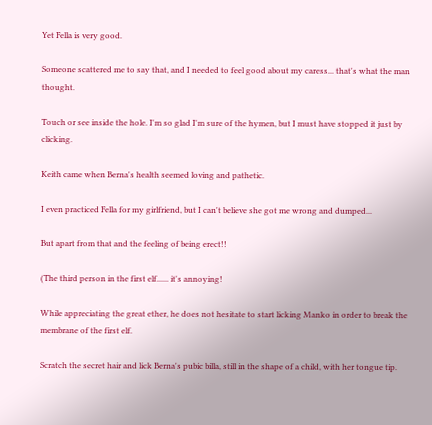Yet Fella is very good.

Someone scattered me to say that, and I needed to feel good about my caress... that's what the man thought.

Touch or see inside the hole. I'm so glad I'm sure of the hymen, but I must have stopped it just by clicking.

Keith came when Berna's health seemed loving and pathetic.

I even practiced Fella for my girlfriend, but I can't believe she got me wrong and dumped...

But apart from that and the feeling of being erect!!

(The third person in the first elf...... it's annoying!

While appreciating the great ether, he does not hesitate to start licking Manko in order to break the membrane of the first elf.

Scratch the secret hair and lick Berna's pubic billa, still in the shape of a child, with her tongue tip.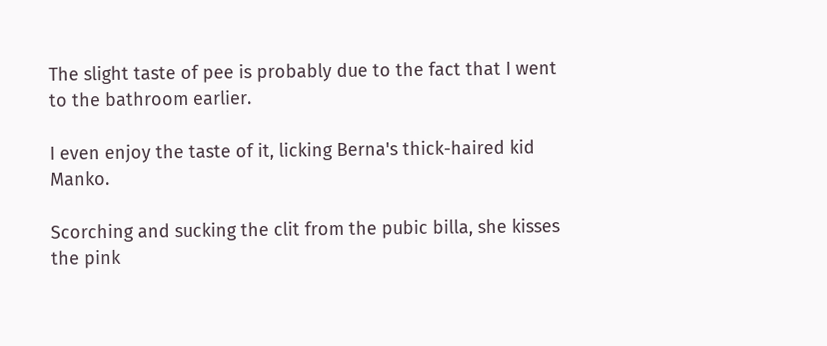The slight taste of pee is probably due to the fact that I went to the bathroom earlier.

I even enjoy the taste of it, licking Berna's thick-haired kid Manko.

Scorching and sucking the clit from the pubic billa, she kisses the pink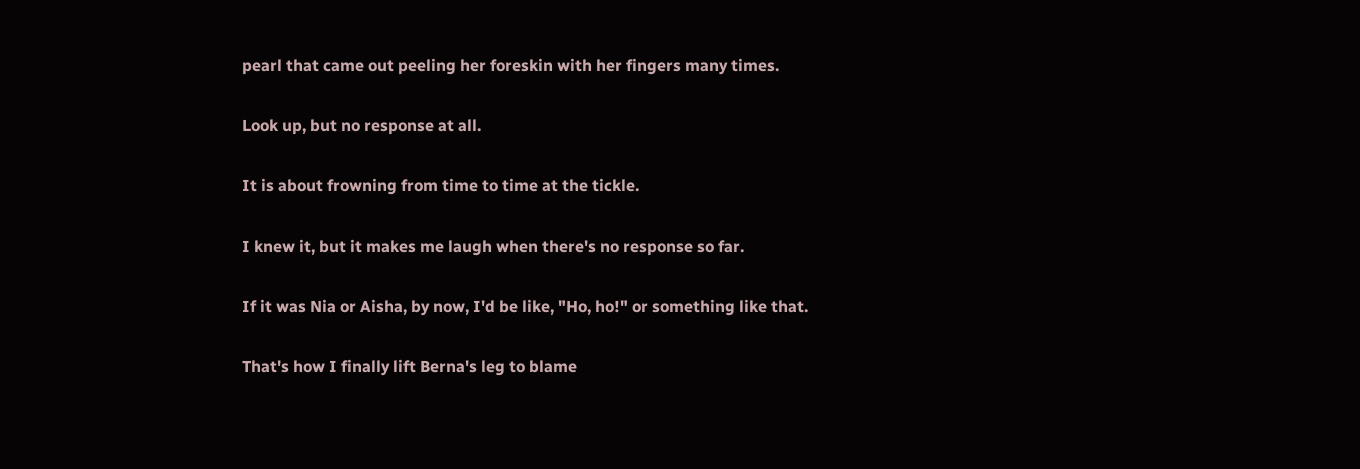pearl that came out peeling her foreskin with her fingers many times.

Look up, but no response at all.

It is about frowning from time to time at the tickle.

I knew it, but it makes me laugh when there's no response so far.

If it was Nia or Aisha, by now, I'd be like, "Ho, ho!" or something like that.

That's how I finally lift Berna's leg to blame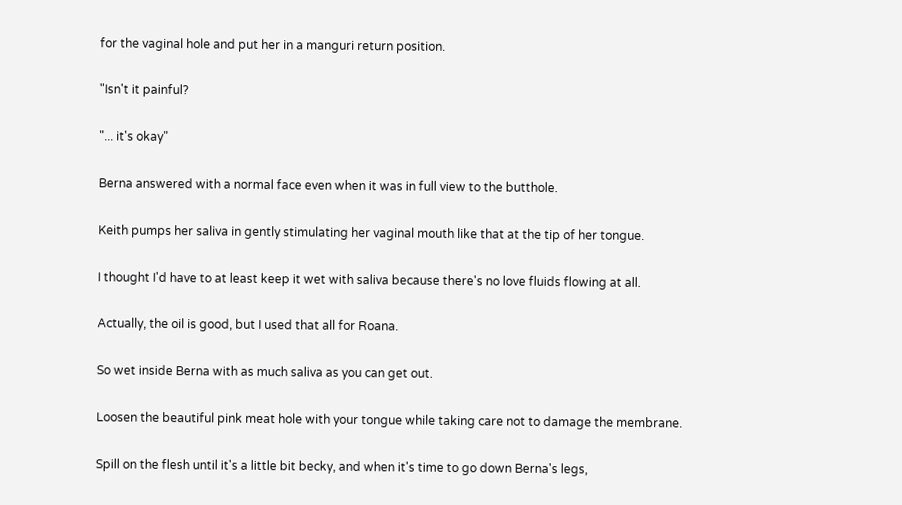for the vaginal hole and put her in a manguri return position.

"Isn't it painful?

"... it's okay"

Berna answered with a normal face even when it was in full view to the butthole.

Keith pumps her saliva in gently stimulating her vaginal mouth like that at the tip of her tongue.

I thought I'd have to at least keep it wet with saliva because there's no love fluids flowing at all.

Actually, the oil is good, but I used that all for Roana.

So wet inside Berna with as much saliva as you can get out.

Loosen the beautiful pink meat hole with your tongue while taking care not to damage the membrane.

Spill on the flesh until it's a little bit becky, and when it's time to go down Berna's legs,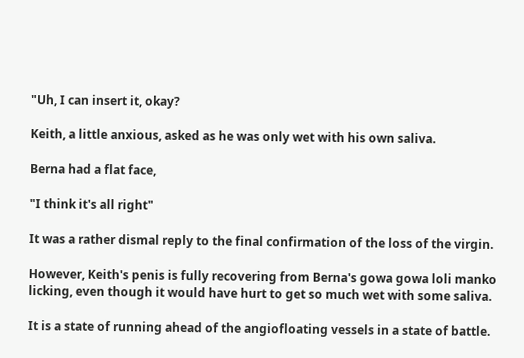"Uh, I can insert it, okay?

Keith, a little anxious, asked as he was only wet with his own saliva.

Berna had a flat face,

"I think it's all right"

It was a rather dismal reply to the final confirmation of the loss of the virgin.

However, Keith's penis is fully recovering from Berna's gowa gowa loli manko licking, even though it would have hurt to get so much wet with some saliva.

It is a state of running ahead of the angiofloating vessels in a state of battle.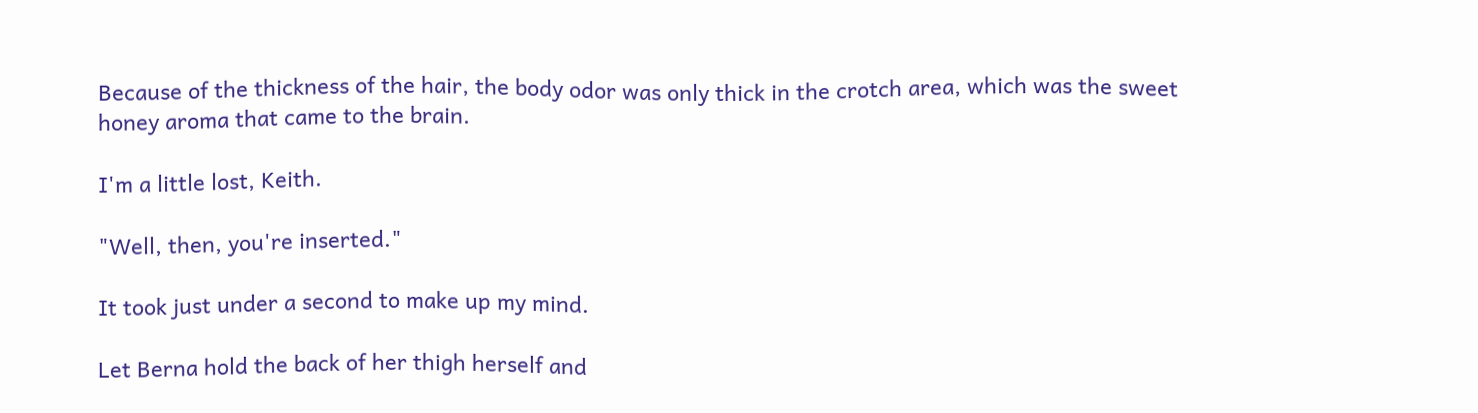Because of the thickness of the hair, the body odor was only thick in the crotch area, which was the sweet honey aroma that came to the brain.

I'm a little lost, Keith.

"Well, then, you're inserted."

It took just under a second to make up my mind.

Let Berna hold the back of her thigh herself and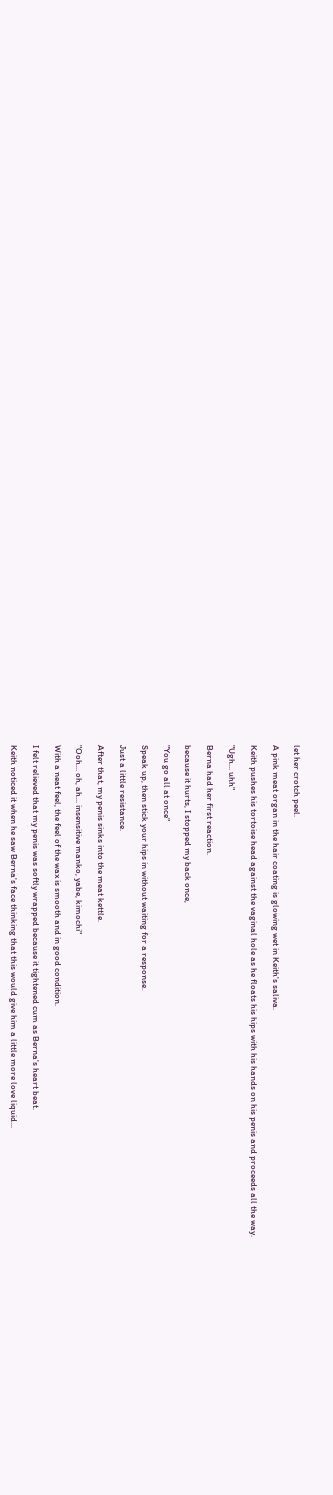let her crotch peel.

A pink meat organ in the hair coating is glowing wet in Keith's saliva.

Keith pushes his tortoise head against the vaginal hole as he floats his hips with his hands on his penis and proceeds all the way.

"Ugh... uhh"

Berna had her first reaction.

because it hurts, I stopped my back once,

"You go all at once"

Speak up, then stick your hips in without waiting for a response.

Just a little resistance.

After that, my penis sinks into the meat kettle.

"Ooh... oh, ah... insensitive manko, yabe, kimochi"

With a neat feel, the feel of the wax is smooth and in good condition.

I felt relieved that my penis was softly wrapped because it tightened cum as Berna's heart beat.

Keith noticed it when he saw Berna's face thinking that this would give him a little more love liquid...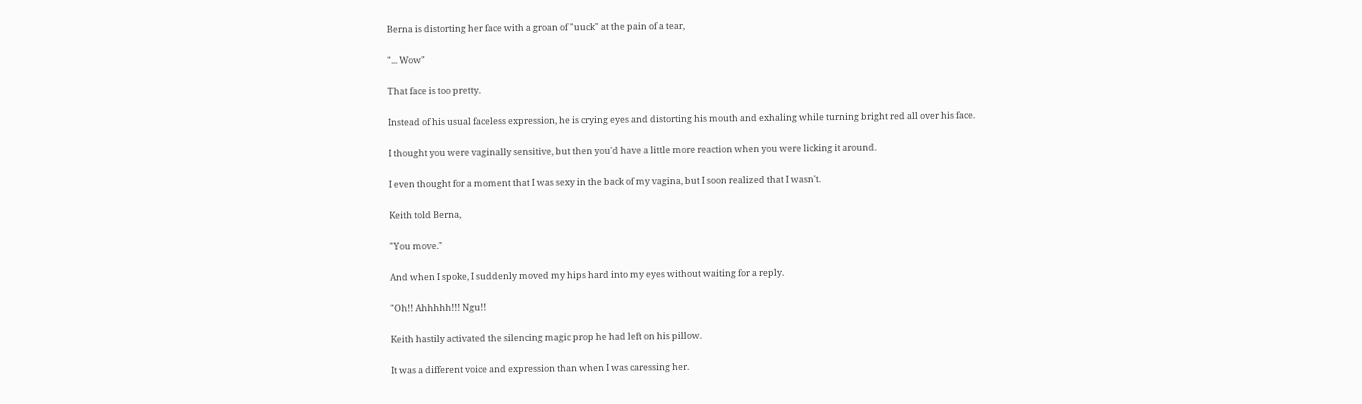Berna is distorting her face with a groan of "uuck" at the pain of a tear,

"... Wow"

That face is too pretty.

Instead of his usual faceless expression, he is crying eyes and distorting his mouth and exhaling while turning bright red all over his face.

I thought you were vaginally sensitive, but then you'd have a little more reaction when you were licking it around.

I even thought for a moment that I was sexy in the back of my vagina, but I soon realized that I wasn't.

Keith told Berna,

"You move."

And when I spoke, I suddenly moved my hips hard into my eyes without waiting for a reply.

"Oh!! Ahhhhh!!! Ngu!!

Keith hastily activated the silencing magic prop he had left on his pillow.

It was a different voice and expression than when I was caressing her.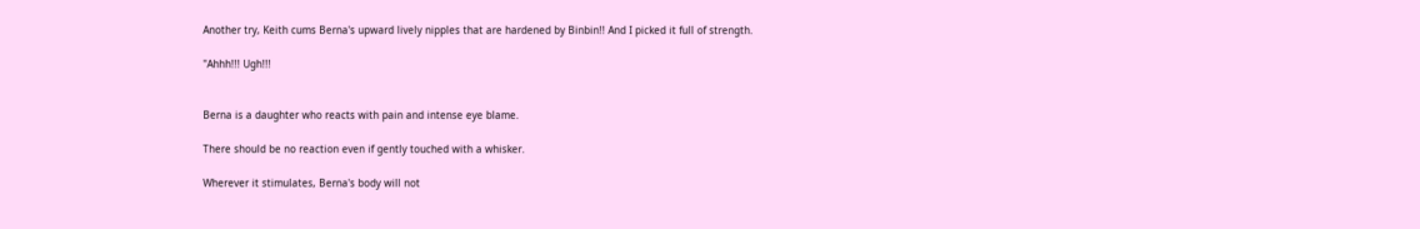Another try, Keith cums Berna's upward lively nipples that are hardened by Binbin!! And I picked it full of strength.

"Ahhh!!! Ugh!!!


Berna is a daughter who reacts with pain and intense eye blame.

There should be no reaction even if gently touched with a whisker.

Wherever it stimulates, Berna's body will not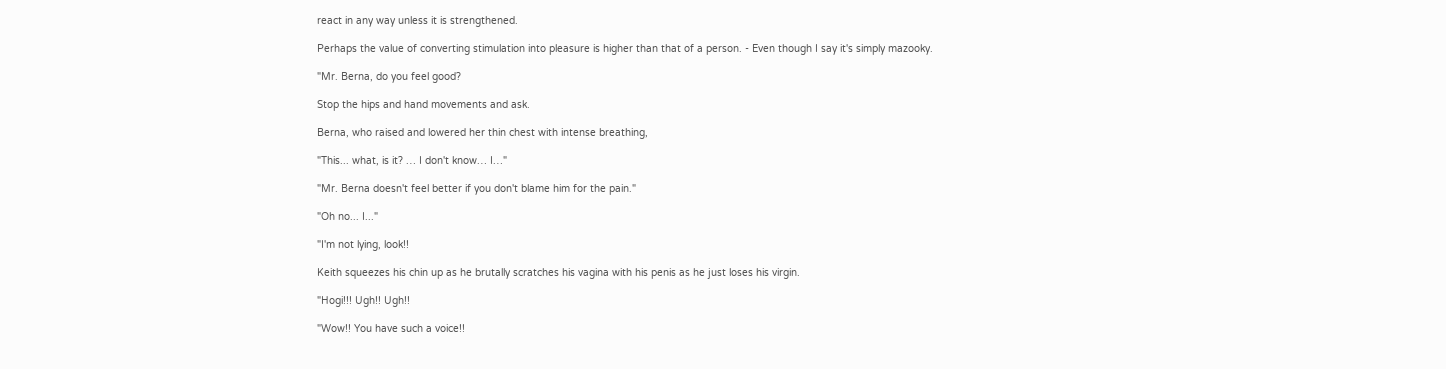react in any way unless it is strengthened.

Perhaps the value of converting stimulation into pleasure is higher than that of a person. - Even though I say it's simply mazooky.

"Mr. Berna, do you feel good?

Stop the hips and hand movements and ask.

Berna, who raised and lowered her thin chest with intense breathing,

"This... what, is it? … I don't know… I…"

"Mr. Berna doesn't feel better if you don't blame him for the pain."

"Oh no... I..."

"I'm not lying, look!!

Keith squeezes his chin up as he brutally scratches his vagina with his penis as he just loses his virgin.

"Hogi!!! Ugh!! Ugh!!

"Wow!! You have such a voice!!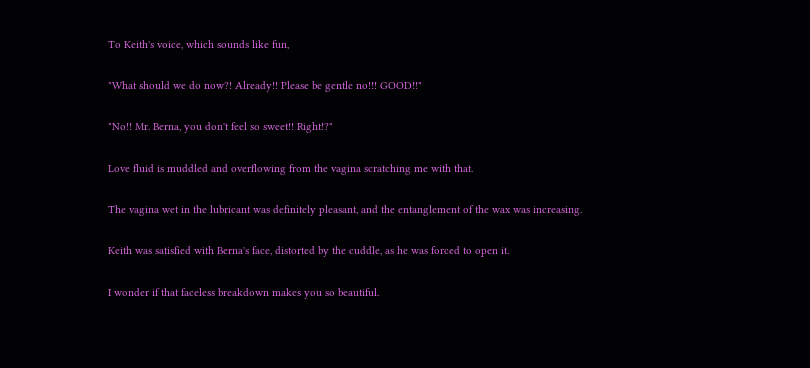To Keith's voice, which sounds like fun,

"What should we do now?! Already!! Please be gentle no!!! GOOD!!"

"No!! Mr. Berna, you don't feel so sweet!! Right!?"

Love fluid is muddled and overflowing from the vagina scratching me with that.

The vagina wet in the lubricant was definitely pleasant, and the entanglement of the wax was increasing.

Keith was satisfied with Berna's face, distorted by the cuddle, as he was forced to open it.

I wonder if that faceless breakdown makes you so beautiful.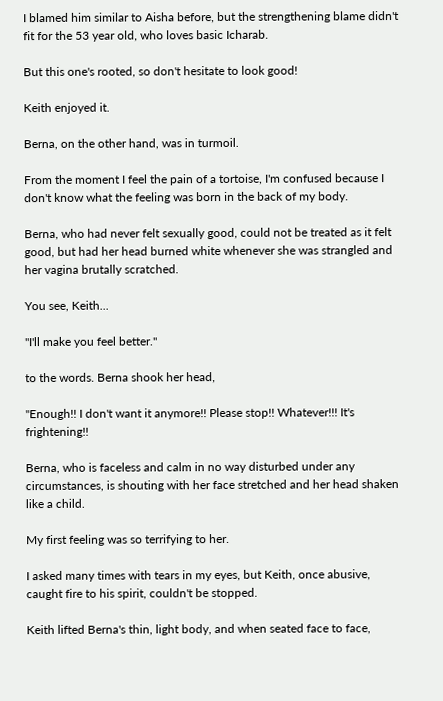I blamed him similar to Aisha before, but the strengthening blame didn't fit for the 53 year old, who loves basic Icharab.

But this one's rooted, so don't hesitate to look good!

Keith enjoyed it.

Berna, on the other hand, was in turmoil.

From the moment I feel the pain of a tortoise, I'm confused because I don't know what the feeling was born in the back of my body.

Berna, who had never felt sexually good, could not be treated as it felt good, but had her head burned white whenever she was strangled and her vagina brutally scratched.

You see, Keith...

"I'll make you feel better."

to the words. Berna shook her head,

"Enough!! I don't want it anymore!! Please stop!! Whatever!!! It's frightening!!

Berna, who is faceless and calm in no way disturbed under any circumstances, is shouting with her face stretched and her head shaken like a child.

My first feeling was so terrifying to her.

I asked many times with tears in my eyes, but Keith, once abusive, caught fire to his spirit, couldn't be stopped.

Keith lifted Berna's thin, light body, and when seated face to face,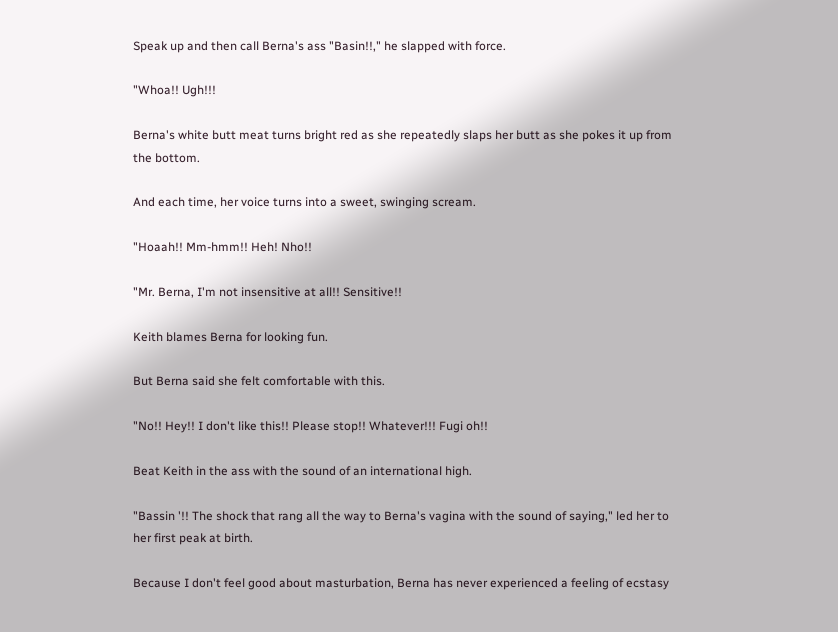Speak up and then call Berna's ass "Basin!!," he slapped with force.

"Whoa!! Ugh!!!

Berna's white butt meat turns bright red as she repeatedly slaps her butt as she pokes it up from the bottom.

And each time, her voice turns into a sweet, swinging scream.

"Hoaah!! Mm-hmm!! Heh! Nho!!

"Mr. Berna, I'm not insensitive at all!! Sensitive!!

Keith blames Berna for looking fun.

But Berna said she felt comfortable with this.

"No!! Hey!! I don't like this!! Please stop!! Whatever!!! Fugi oh!!

Beat Keith in the ass with the sound of an international high.

"Bassin '!! The shock that rang all the way to Berna's vagina with the sound of saying," led her to her first peak at birth.

Because I don't feel good about masturbation, Berna has never experienced a feeling of ecstasy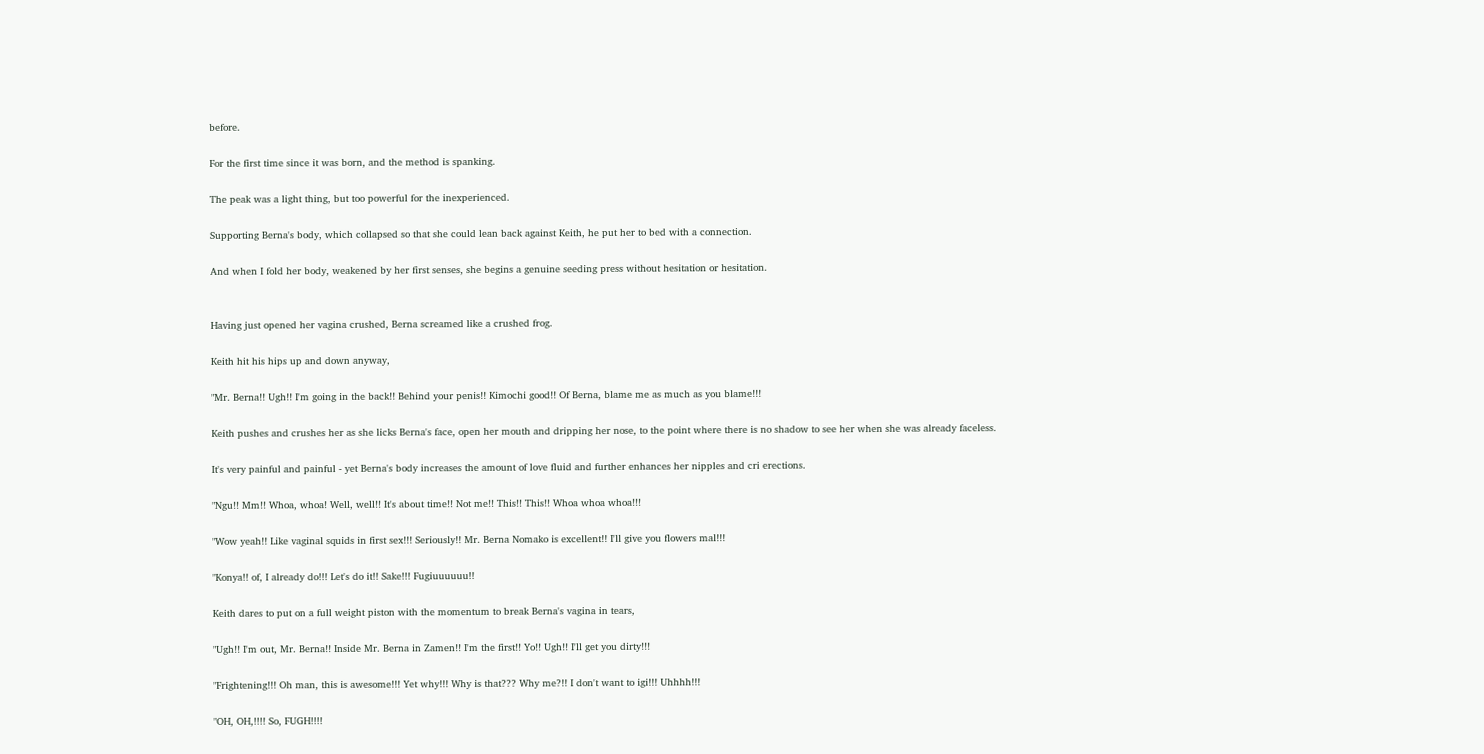before.

For the first time since it was born, and the method is spanking.

The peak was a light thing, but too powerful for the inexperienced.

Supporting Berna's body, which collapsed so that she could lean back against Keith, he put her to bed with a connection.

And when I fold her body, weakened by her first senses, she begins a genuine seeding press without hesitation or hesitation.


Having just opened her vagina crushed, Berna screamed like a crushed frog.

Keith hit his hips up and down anyway,

"Mr. Berna!! Ugh!! I'm going in the back!! Behind your penis!! Kimochi good!! Of Berna, blame me as much as you blame!!!

Keith pushes and crushes her as she licks Berna's face, open her mouth and dripping her nose, to the point where there is no shadow to see her when she was already faceless.

It's very painful and painful - yet Berna's body increases the amount of love fluid and further enhances her nipples and cri erections.

"Ngu!! Mm!! Whoa, whoa! Well, well!! It's about time!! Not me!! This!! This!! Whoa whoa whoa!!!

"Wow yeah!! Like vaginal squids in first sex!!! Seriously!! Mr. Berna Nomako is excellent!! I'll give you flowers mal!!!

"Konya!! of, I already do!!! Let's do it!! Sake!!! Fugiuuuuuu!!

Keith dares to put on a full weight piston with the momentum to break Berna's vagina in tears,

"Ugh!! I'm out, Mr. Berna!! Inside Mr. Berna in Zamen!! I'm the first!! Yo!! Ugh!! I'll get you dirty!!!

"Frightening!!! Oh man, this is awesome!!! Yet why!!! Why is that??? Why me?!! I don't want to igi!!! Uhhhh!!!

"OH, OH,!!!! So, FUGH!!!!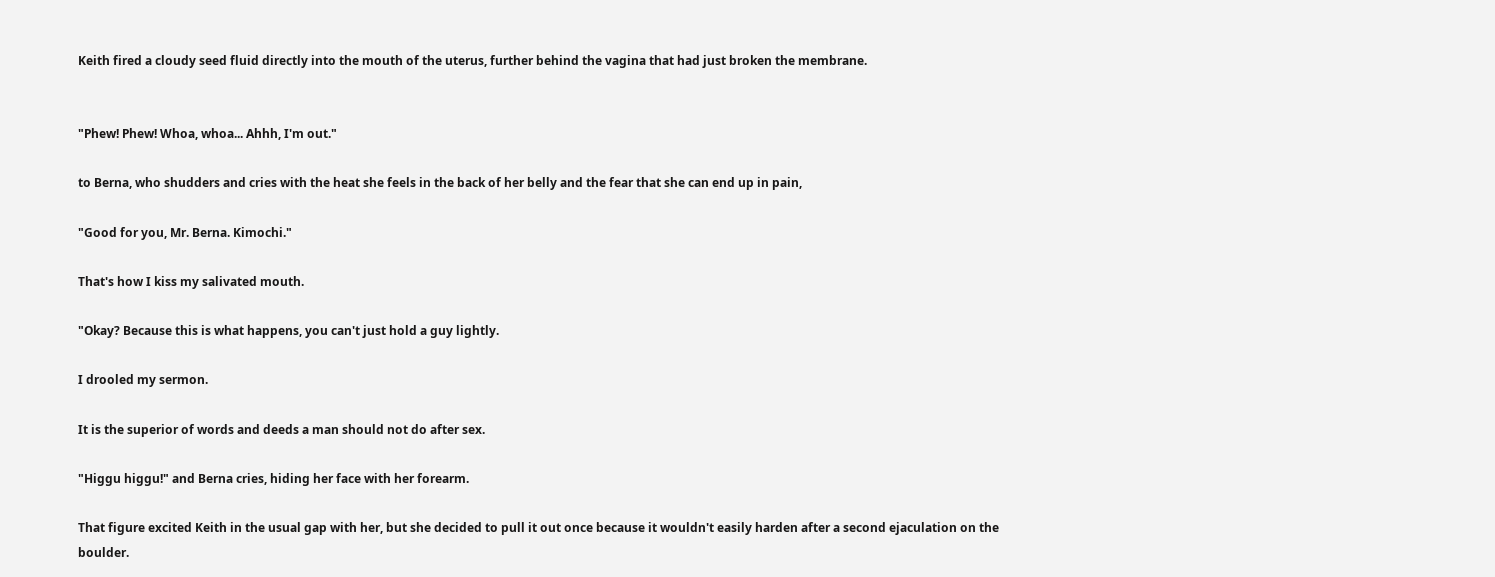Keith fired a cloudy seed fluid directly into the mouth of the uterus, further behind the vagina that had just broken the membrane.


"Phew! Phew! Whoa, whoa... Ahhh, I'm out."

to Berna, who shudders and cries with the heat she feels in the back of her belly and the fear that she can end up in pain,

"Good for you, Mr. Berna. Kimochi."

That's how I kiss my salivated mouth.

"Okay? Because this is what happens, you can't just hold a guy lightly.

I drooled my sermon.

It is the superior of words and deeds a man should not do after sex.

"Higgu higgu!" and Berna cries, hiding her face with her forearm.

That figure excited Keith in the usual gap with her, but she decided to pull it out once because it wouldn't easily harden after a second ejaculation on the boulder.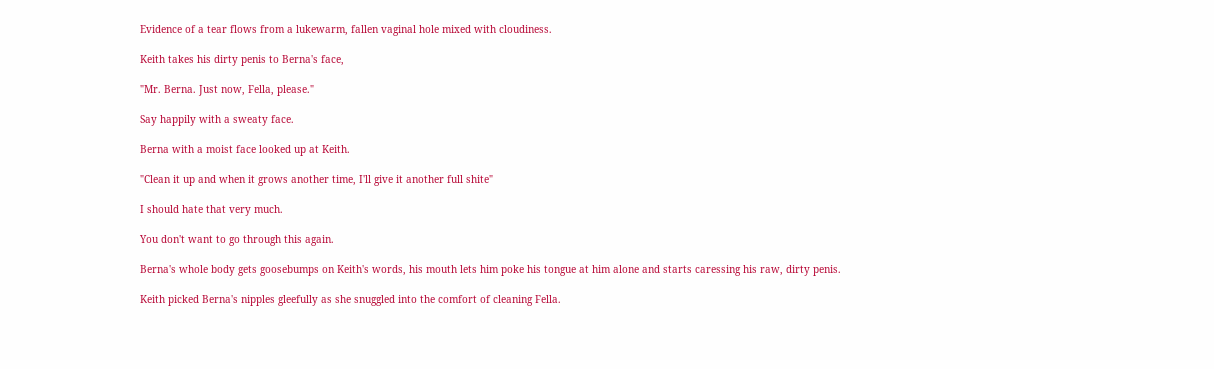Evidence of a tear flows from a lukewarm, fallen vaginal hole mixed with cloudiness.

Keith takes his dirty penis to Berna's face,

"Mr. Berna. Just now, Fella, please."

Say happily with a sweaty face.

Berna with a moist face looked up at Keith.

"Clean it up and when it grows another time, I'll give it another full shite"

I should hate that very much.

You don't want to go through this again.

Berna's whole body gets goosebumps on Keith's words, his mouth lets him poke his tongue at him alone and starts caressing his raw, dirty penis.

Keith picked Berna's nipples gleefully as she snuggled into the comfort of cleaning Fella.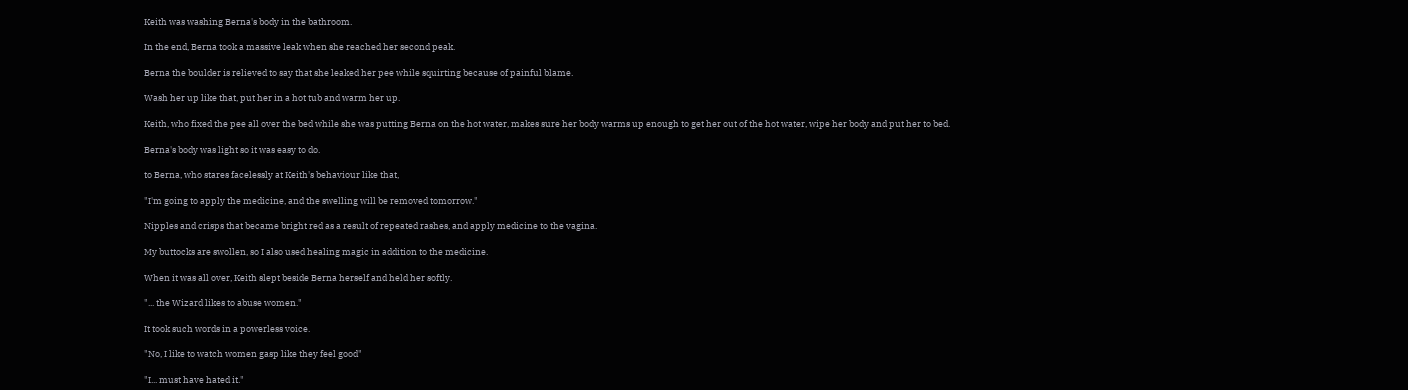Keith was washing Berna's body in the bathroom.

In the end, Berna took a massive leak when she reached her second peak.

Berna the boulder is relieved to say that she leaked her pee while squirting because of painful blame.

Wash her up like that, put her in a hot tub and warm her up.

Keith, who fixed the pee all over the bed while she was putting Berna on the hot water, makes sure her body warms up enough to get her out of the hot water, wipe her body and put her to bed.

Berna's body was light so it was easy to do.

to Berna, who stares facelessly at Keith's behaviour like that,

"I'm going to apply the medicine, and the swelling will be removed tomorrow."

Nipples and crisps that became bright red as a result of repeated rashes, and apply medicine to the vagina.

My buttocks are swollen, so I also used healing magic in addition to the medicine.

When it was all over, Keith slept beside Berna herself and held her softly.

"... the Wizard likes to abuse women."

It took such words in a powerless voice.

"No, I like to watch women gasp like they feel good"

"I... must have hated it."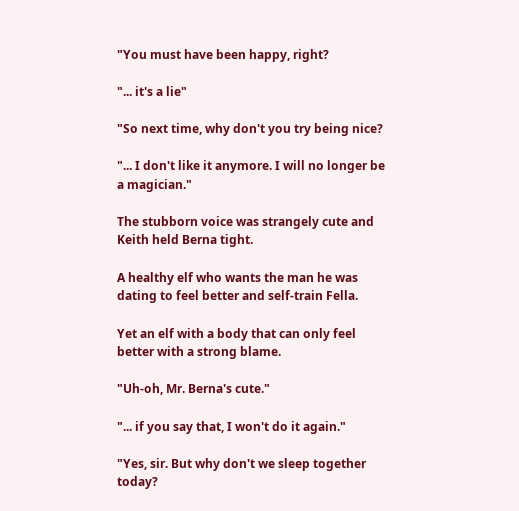"You must have been happy, right?

"... it's a lie"

"So next time, why don't you try being nice?

"... I don't like it anymore. I will no longer be a magician."

The stubborn voice was strangely cute and Keith held Berna tight.

A healthy elf who wants the man he was dating to feel better and self-train Fella.

Yet an elf with a body that can only feel better with a strong blame.

"Uh-oh, Mr. Berna's cute."

"... if you say that, I won't do it again."

"Yes, sir. But why don't we sleep together today?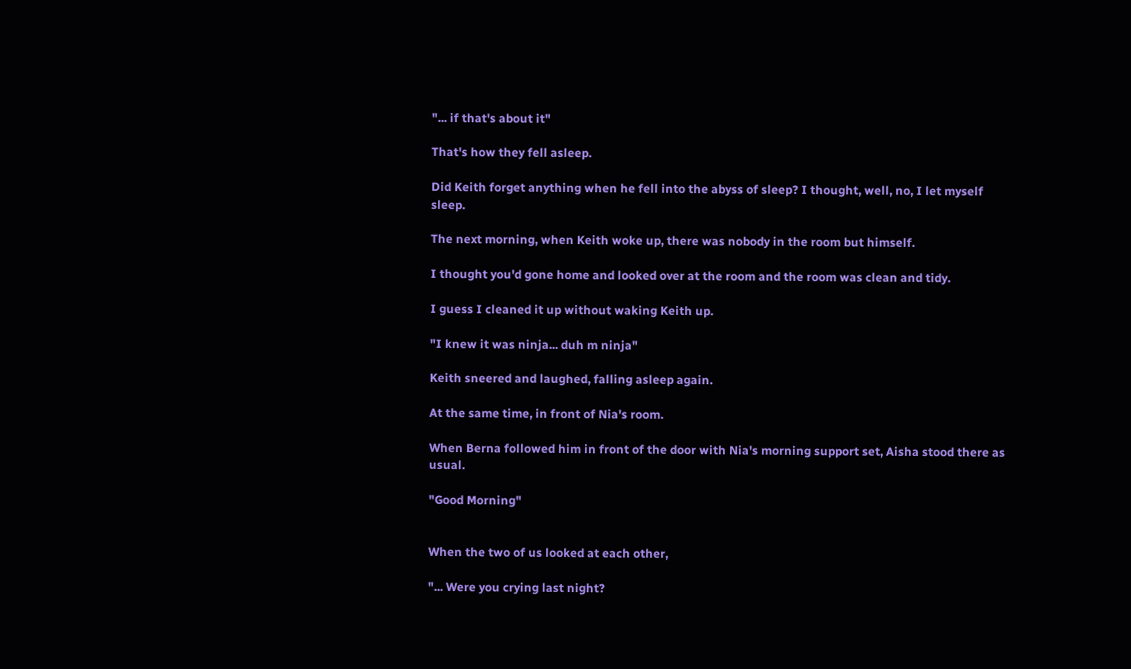"... if that's about it"

That's how they fell asleep.

Did Keith forget anything when he fell into the abyss of sleep? I thought, well, no, I let myself sleep.

The next morning, when Keith woke up, there was nobody in the room but himself.

I thought you'd gone home and looked over at the room and the room was clean and tidy.

I guess I cleaned it up without waking Keith up.

"I knew it was ninja... duh m ninja"

Keith sneered and laughed, falling asleep again.

At the same time, in front of Nia's room.

When Berna followed him in front of the door with Nia's morning support set, Aisha stood there as usual.

"Good Morning"


When the two of us looked at each other,

"... Were you crying last night?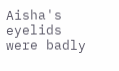Aisha's eyelids were badly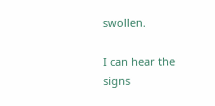swollen.

I can hear the signs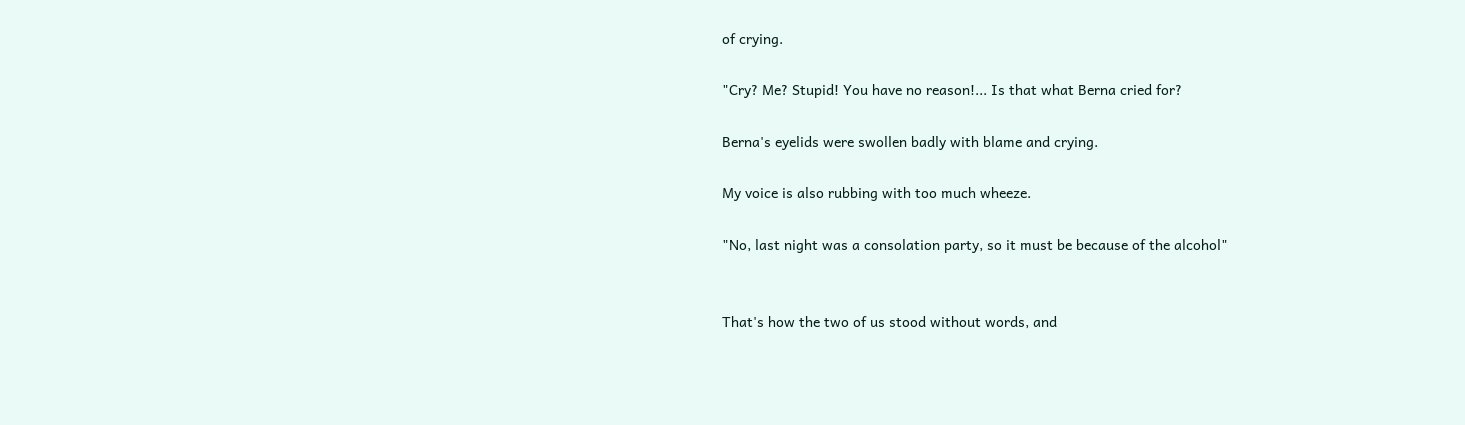of crying.

"Cry? Me? Stupid! You have no reason!... Is that what Berna cried for?

Berna's eyelids were swollen badly with blame and crying.

My voice is also rubbing with too much wheeze.

"No, last night was a consolation party, so it must be because of the alcohol"


That's how the two of us stood without words, and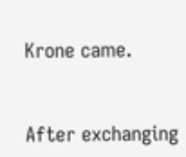Krone came.


After exchanging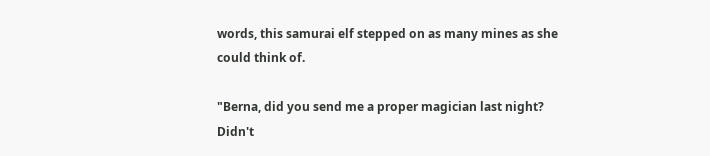words, this samurai elf stepped on as many mines as she could think of.

"Berna, did you send me a proper magician last night? Didn't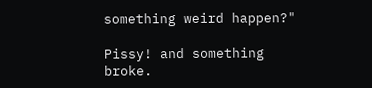something weird happen?"

Pissy! and something broke.